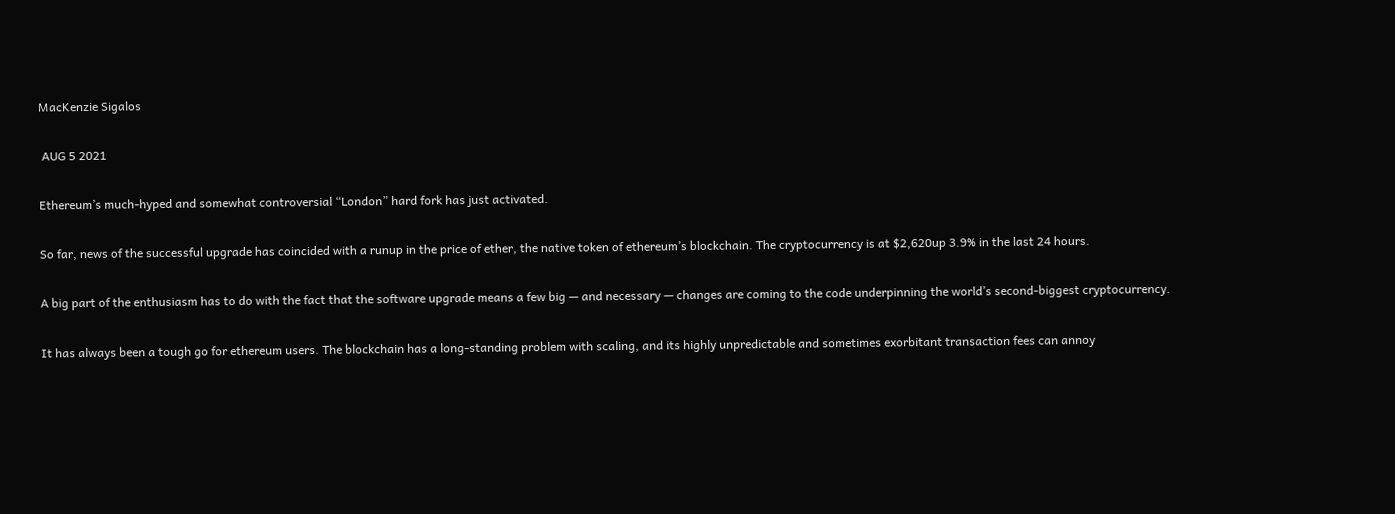MacKenzie Sigalos

 AUG 5 2021

Ethereum’s much-hyped and somewhat controversial “London” hard fork has just activated.

So far, news of the successful upgrade has coincided with a runup in the price of ether, the native token of ethereum’s blockchain. The cryptocurrency is at $2,620up 3.9% in the last 24 hours.

A big part of the enthusiasm has to do with the fact that the software upgrade means a few big — and necessary — changes are coming to the code underpinning the world’s second-biggest cryptocurrency.

It has always been a tough go for ethereum users. The blockchain has a long-standing problem with scaling, and its highly unpredictable and sometimes exorbitant transaction fees can annoy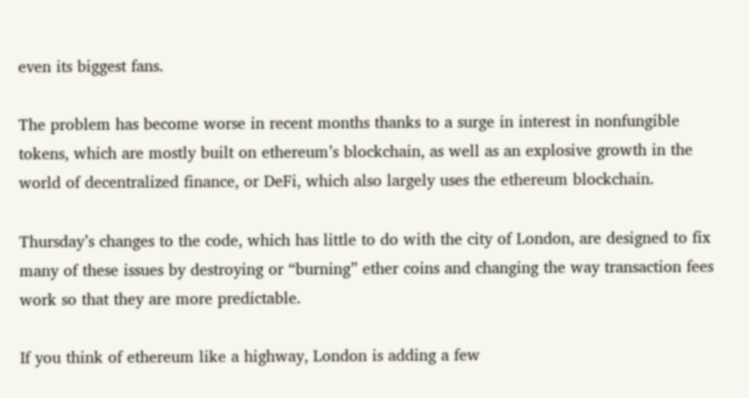even its biggest fans.

The problem has become worse in recent months thanks to a surge in interest in nonfungible tokens, which are mostly built on ethereum’s blockchain, as well as an explosive growth in the world of decentralized finance, or DeFi, which also largely uses the ethereum blockchain.

Thursday’s changes to the code, which has little to do with the city of London, are designed to fix many of these issues by destroying or “burning” ether coins and changing the way transaction fees work so that they are more predictable.

If you think of ethereum like a highway, London is adding a few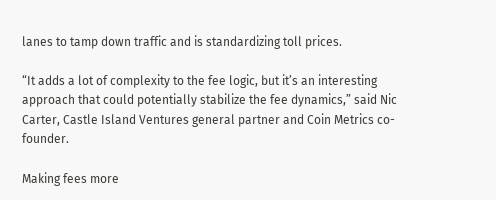lanes to tamp down traffic and is standardizing toll prices.

“It adds a lot of complexity to the fee logic, but it’s an interesting approach that could potentially stabilize the fee dynamics,” said Nic Carter, Castle Island Ventures general partner and Coin Metrics co-founder.

Making fees more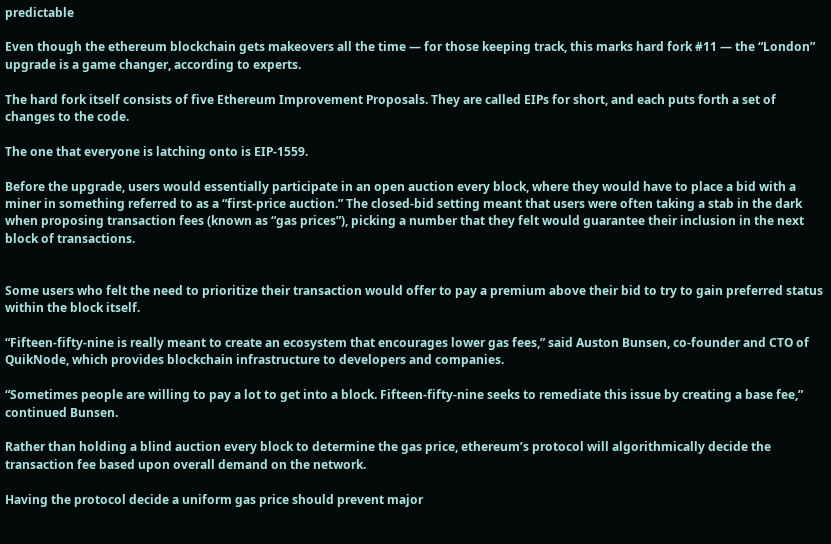predictable

Even though the ethereum blockchain gets makeovers all the time — for those keeping track, this marks hard fork #11 — the “London” upgrade is a game changer, according to experts.

The hard fork itself consists of five Ethereum Improvement Proposals. They are called EIPs for short, and each puts forth a set of changes to the code.

The one that everyone is latching onto is EIP-1559.

Before the upgrade, users would essentially participate in an open auction every block, where they would have to place a bid with a miner in something referred to as a “first-price auction.” The closed-bid setting meant that users were often taking a stab in the dark when proposing transaction fees (known as “gas prices”), picking a number that they felt would guarantee their inclusion in the next block of transactions.


Some users who felt the need to prioritize their transaction would offer to pay a premium above their bid to try to gain preferred status within the block itself.

“Fifteen-fifty-nine is really meant to create an ecosystem that encourages lower gas fees,” said Auston Bunsen, co-founder and CTO of QuikNode, which provides blockchain infrastructure to developers and companies.

“Sometimes people are willing to pay a lot to get into a block. Fifteen-fifty-nine seeks to remediate this issue by creating a base fee,” continued Bunsen.

Rather than holding a blind auction every block to determine the gas price, ethereum’s protocol will algorithmically decide the transaction fee based upon overall demand on the network.

Having the protocol decide a uniform gas price should prevent major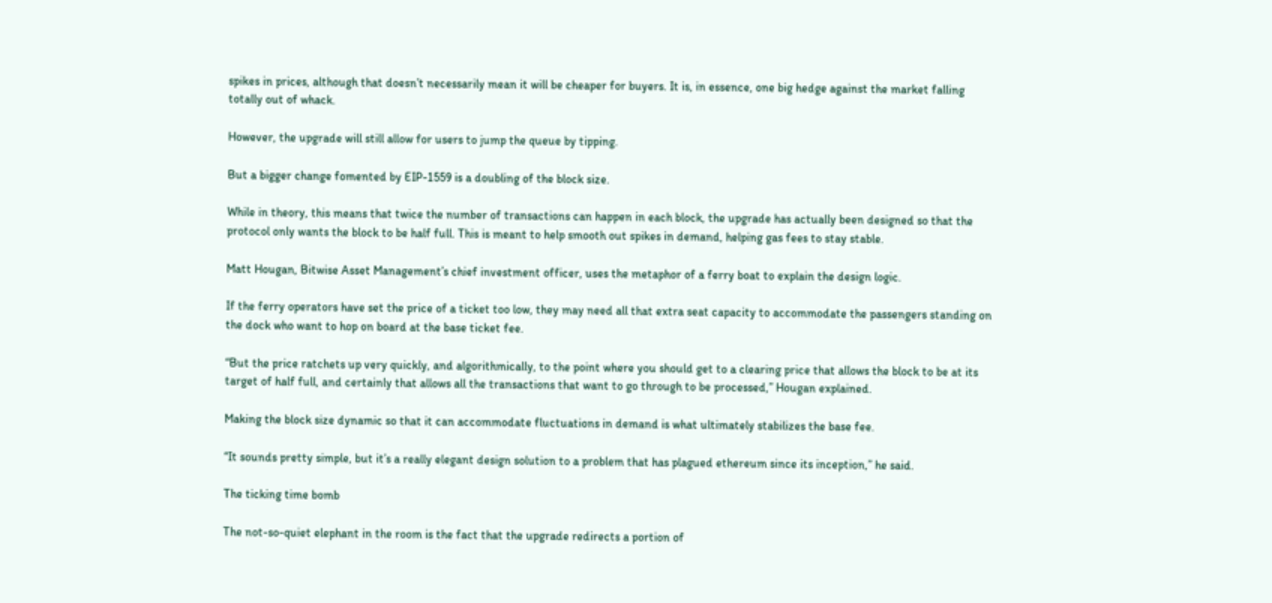spikes in prices, although that doesn’t necessarily mean it will be cheaper for buyers. It is, in essence, one big hedge against the market falling totally out of whack.

However, the upgrade will still allow for users to jump the queue by tipping.

But a bigger change fomented by EIP-1559 is a doubling of the block size.

While in theory, this means that twice the number of transactions can happen in each block, the upgrade has actually been designed so that the protocol only wants the block to be half full. This is meant to help smooth out spikes in demand, helping gas fees to stay stable.

Matt Hougan, Bitwise Asset Management’s chief investment officer, uses the metaphor of a ferry boat to explain the design logic.

If the ferry operators have set the price of a ticket too low, they may need all that extra seat capacity to accommodate the passengers standing on the dock who want to hop on board at the base ticket fee.

“But the price ratchets up very quickly, and algorithmically, to the point where you should get to a clearing price that allows the block to be at its target of half full, and certainly that allows all the transactions that want to go through to be processed,” Hougan explained.

Making the block size dynamic so that it can accommodate fluctuations in demand is what ultimately stabilizes the base fee.

“It sounds pretty simple, but it’s a really elegant design solution to a problem that has plagued ethereum since its inception,” he said.

The ticking time bomb

The not-so-quiet elephant in the room is the fact that the upgrade redirects a portion of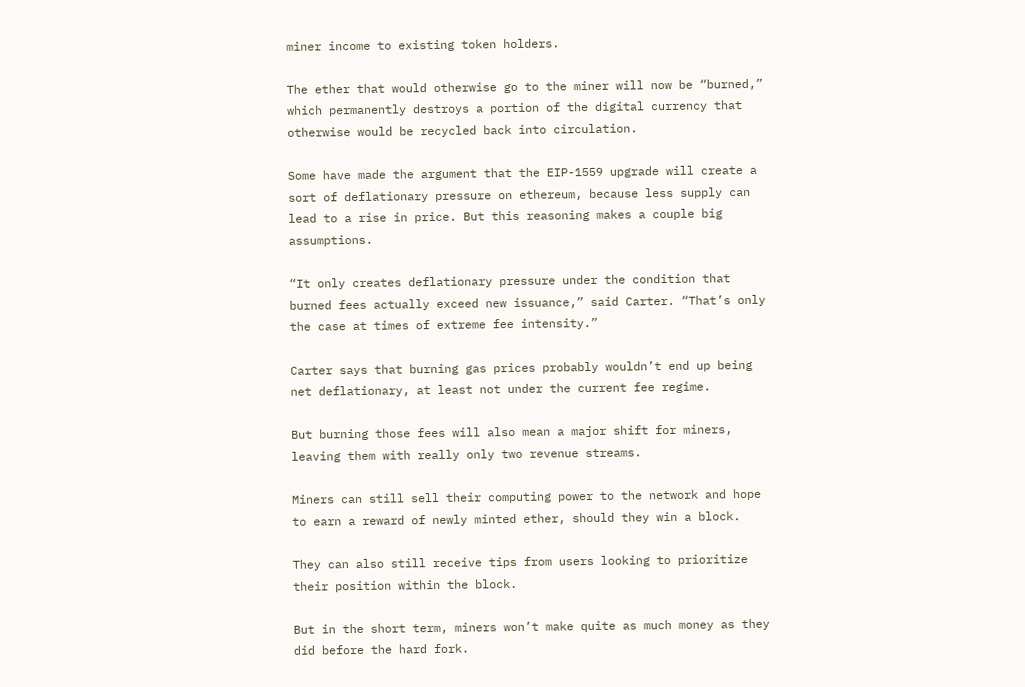miner income to existing token holders.

The ether that would otherwise go to the miner will now be “burned,” which permanently destroys a portion of the digital currency that otherwise would be recycled back into circulation.

Some have made the argument that the EIP-1559 upgrade will create a sort of deflationary pressure on ethereum, because less supply can lead to a rise in price. But this reasoning makes a couple big assumptions.

“It only creates deflationary pressure under the condition that burned fees actually exceed new issuance,” said Carter. “That’s only the case at times of extreme fee intensity.”

Carter says that burning gas prices probably wouldn’t end up being net deflationary, at least not under the current fee regime.

But burning those fees will also mean a major shift for miners, leaving them with really only two revenue streams.

Miners can still sell their computing power to the network and hope to earn a reward of newly minted ether, should they win a block.

They can also still receive tips from users looking to prioritize their position within the block.

But in the short term, miners won’t make quite as much money as they did before the hard fork.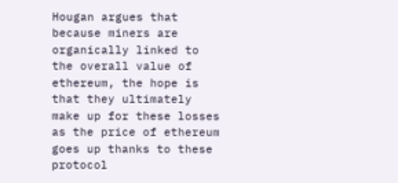Hougan argues that because miners are organically linked to the overall value of ethereum, the hope is that they ultimately make up for these losses as the price of ethereum goes up thanks to these protocol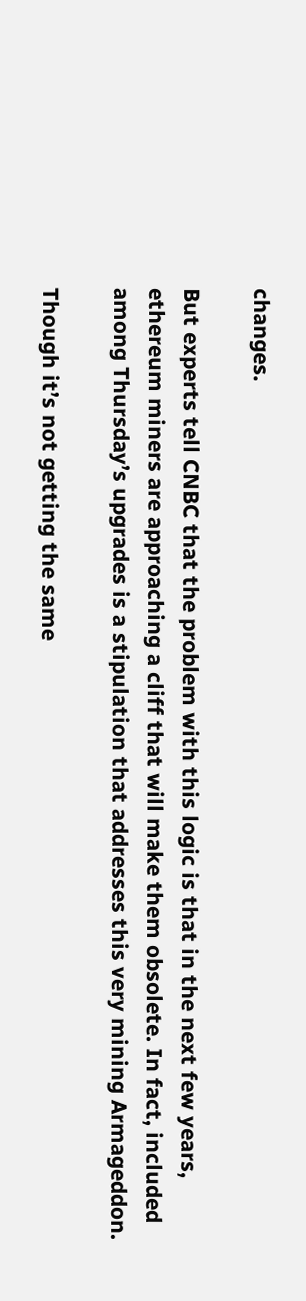changes.

But experts tell CNBC that the problem with this logic is that in the next few years, ethereum miners are approaching a cliff that will make them obsolete. In fact, included among Thursday’s upgrades is a stipulation that addresses this very mining Armageddon.

Though it’s not getting the same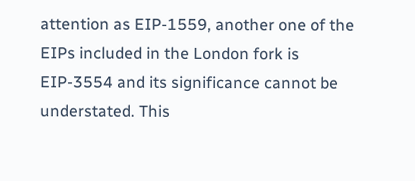attention as EIP-1559, another one of the EIPs included in the London fork is EIP-3554 and its significance cannot be understated. This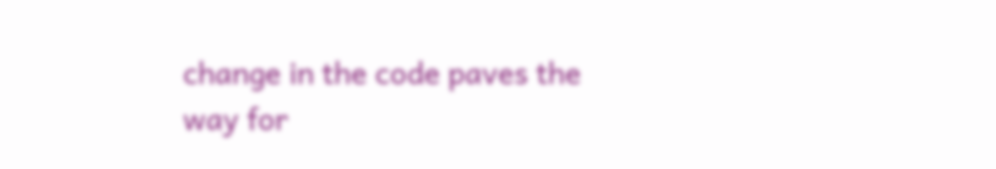change in the code paves the way for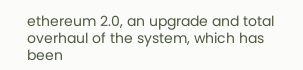ethereum 2.0, an upgrade and total overhaul of the system, which has been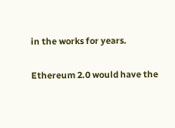in the works for years.

Ethereum 2.0 would have the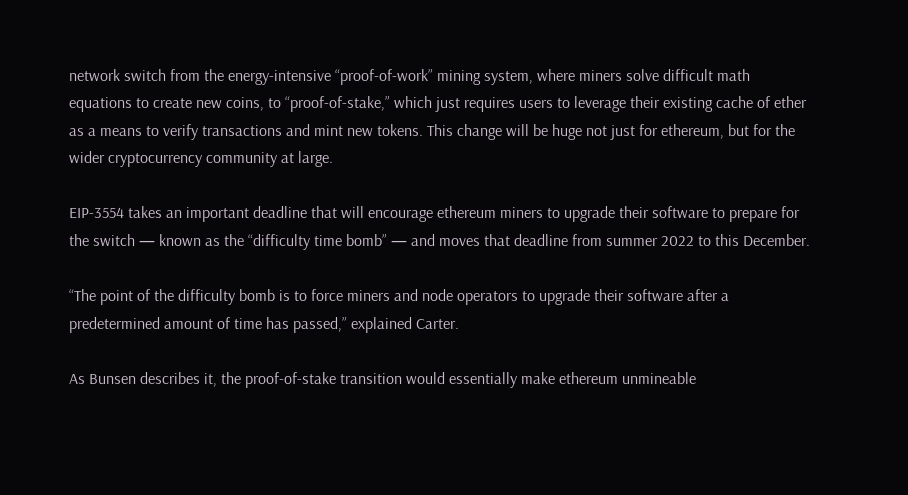network switch from the energy-intensive “proof-of-work” mining system, where miners solve difficult math equations to create new coins, to “proof-of-stake,” which just requires users to leverage their existing cache of ether as a means to verify transactions and mint new tokens. This change will be huge not just for ethereum, but for the wider cryptocurrency community at large.

EIP-3554 takes an important deadline that will encourage ethereum miners to upgrade their software to prepare for the switch — known as the “difficulty time bomb” — and moves that deadline from summer 2022 to this December.

“The point of the difficulty bomb is to force miners and node operators to upgrade their software after a predetermined amount of time has passed,” explained Carter.

As Bunsen describes it, the proof-of-stake transition would essentially make ethereum unmineable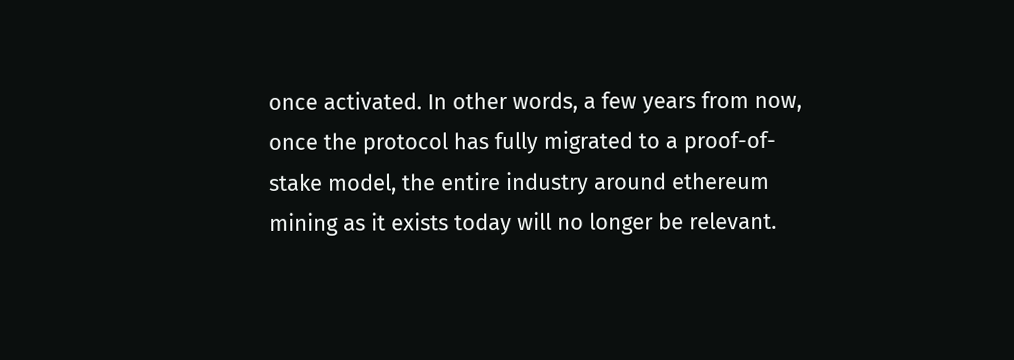once activated. In other words, a few years from now, once the protocol has fully migrated to a proof-of-stake model, the entire industry around ethereum mining as it exists today will no longer be relevant.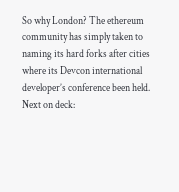So why London? The ethereum community has simply taken to naming its hard forks after cities where its Devcon international developer’s conference been held. Next on deck: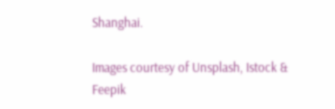Shanghai.

Images courtesy of Unsplash, Istock & Feepik